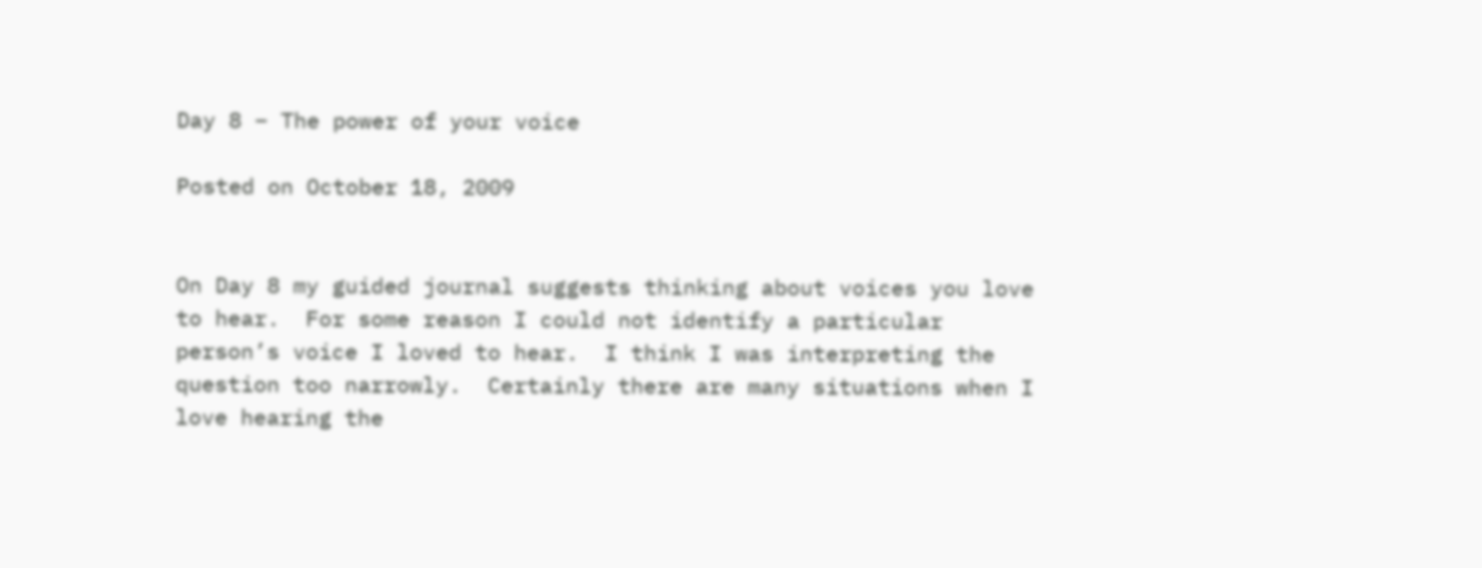Day 8 – The power of your voice

Posted on October 18, 2009


On Day 8 my guided journal suggests thinking about voices you love to hear.  For some reason I could not identify a particular person’s voice I loved to hear.  I think I was interpreting the question too narrowly.  Certainly there are many situations when I love hearing the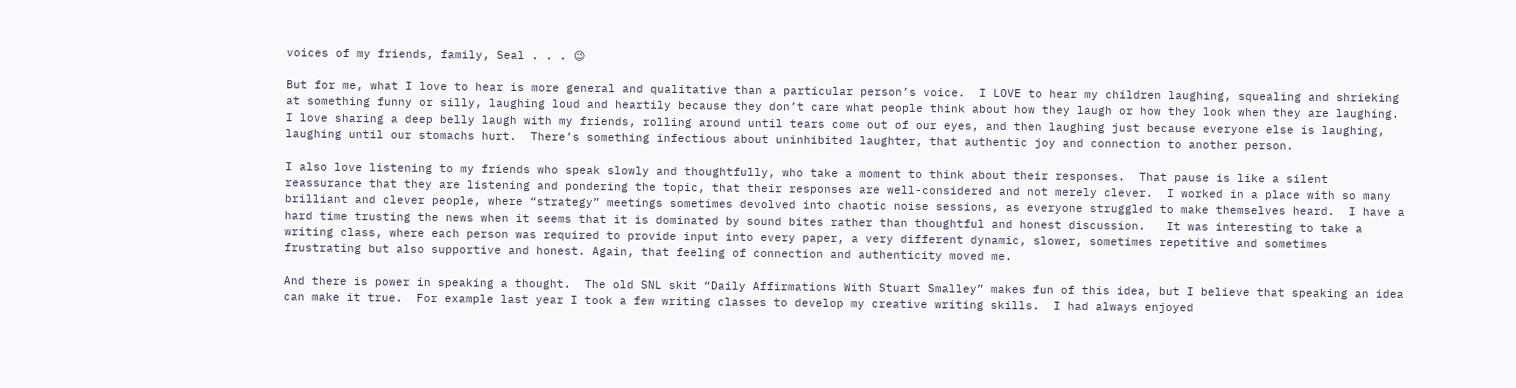voices of my friends, family, Seal . . . 😉

But for me, what I love to hear is more general and qualitative than a particular person’s voice.  I LOVE to hear my children laughing, squealing and shrieking at something funny or silly, laughing loud and heartily because they don’t care what people think about how they laugh or how they look when they are laughing.  I love sharing a deep belly laugh with my friends, rolling around until tears come out of our eyes, and then laughing just because everyone else is laughing, laughing until our stomachs hurt.  There’s something infectious about uninhibited laughter, that authentic joy and connection to another person.

I also love listening to my friends who speak slowly and thoughtfully, who take a moment to think about their responses.  That pause is like a silent reassurance that they are listening and pondering the topic, that their responses are well-considered and not merely clever.  I worked in a place with so many brilliant and clever people, where “strategy” meetings sometimes devolved into chaotic noise sessions, as everyone struggled to make themselves heard.  I have a hard time trusting the news when it seems that it is dominated by sound bites rather than thoughtful and honest discussion.   It was interesting to take a writing class, where each person was required to provide input into every paper, a very different dynamic, slower, sometimes repetitive and sometimes frustrating but also supportive and honest. Again, that feeling of connection and authenticity moved me.

And there is power in speaking a thought.  The old SNL skit “Daily Affirmations With Stuart Smalley” makes fun of this idea, but I believe that speaking an idea can make it true.  For example last year I took a few writing classes to develop my creative writing skills.  I had always enjoyed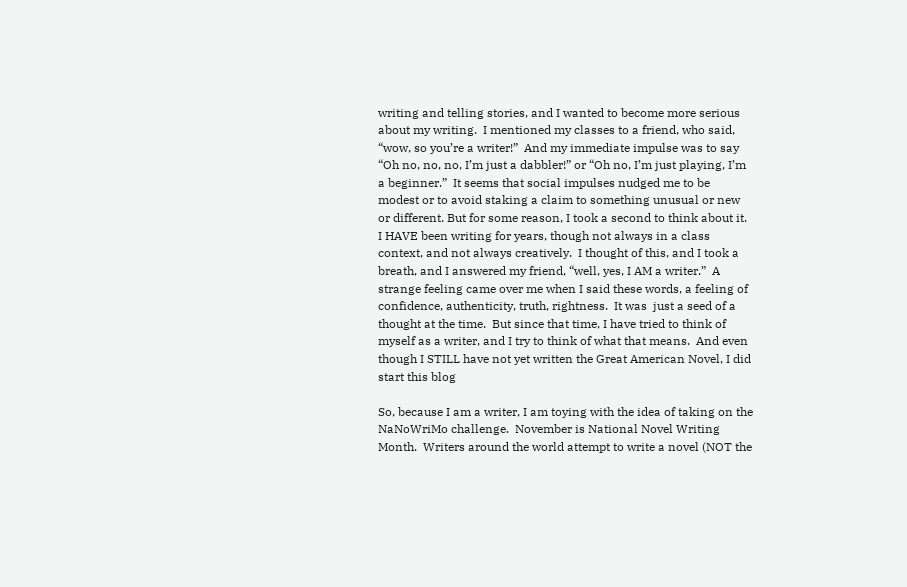writing and telling stories, and I wanted to become more serious about my writing.  I mentioned my classes to a friend, who said, “wow, so you’re a writer!”  And my immediate impulse was to say “Oh no, no, no, I’m just a dabbler!” or “Oh no, I’m just playing, I’m a beginner.”  It seems that social impulses nudged me to be modest or to avoid staking a claim to something unusual or new or different. But for some reason, I took a second to think about it.  I HAVE been writing for years, though not always in a class context, and not always creatively.  I thought of this, and I took a breath, and I answered my friend, “well, yes, I AM a writer.”  A strange feeling came over me when I said these words, a feeling of confidence, authenticity, truth, rightness.  It was  just a seed of a thought at the time.  But since that time, I have tried to think of myself as a writer, and I try to think of what that means.  And even though I STILL have not yet written the Great American Novel, I did start this blog

So, because I am a writer, I am toying with the idea of taking on the NaNoWriMo challenge.  November is National Novel Writing Month.  Writers around the world attempt to write a novel (NOT the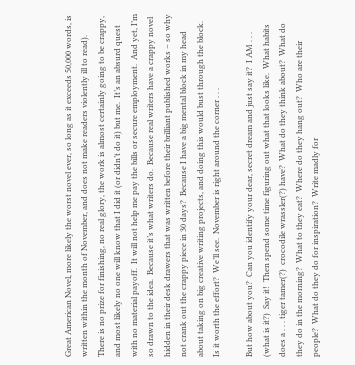Great American Novel, more likely the worst novel ever, so long as it exceeds 50,000 words, is written within the month of November, and does not make readers violently ill to read).  There is no prize for finishing, no real glory, the work is almost certainly going to be crappy, and most likely no one will know that I did it (or didn’t do it) but me.  It’s an absurd quest with no material payoff.  It will not help me pay the bills or secure employment.  And yet, I’m so drawn to the idea.  Because it’s what writers do.  Because real writers have a crappy novel hidden in their desk drawers that was written before their brilliant published works – so why  not crank out the crappy piece in 30 days?  Because I have a big mental block in my head about taking on big creative writing projects, and doing this would bust through the block.  Is it worth the effort?  We’ll see.  November is right around the corner . . .

But how about you?  Can you identify your dear, secret dream and just say it?  I AM . . . (what is it?)  Say it!  Then spend some time figuring out what that looks like.  What habits does a . . . tiger tamer(?)  crocodile wrassler(?) have?  What do they think about?  What do they do in the morning?  What to they eat?  Where do they hang out?  Who are their people?  What do they do for inspiration?  Write madly for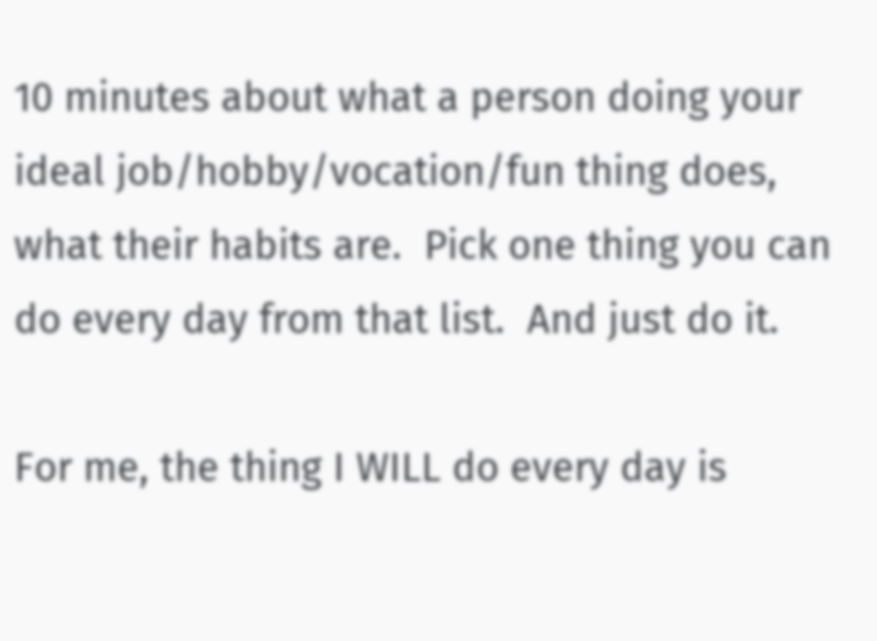10 minutes about what a person doing your ideal job/hobby/vocation/fun thing does, what their habits are.  Pick one thing you can do every day from that list.  And just do it.

For me, the thing I WILL do every day is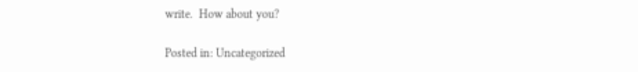write.  How about you?

Posted in: Uncategorized